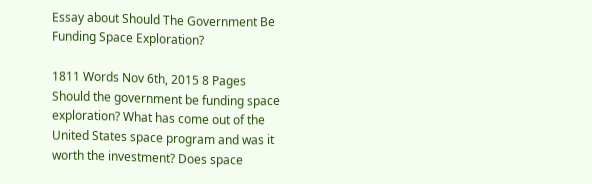Essay about Should The Government Be Funding Space Exploration?

1811 Words Nov 6th, 2015 8 Pages
Should the government be funding space exploration? What has come out of the United States space program and was it worth the investment? Does space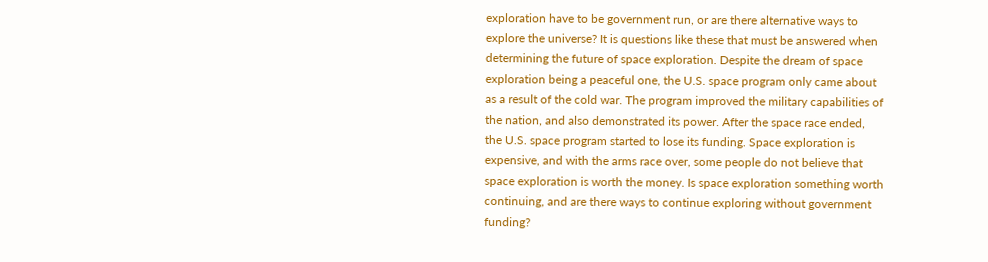exploration have to be government run, or are there alternative ways to explore the universe? It is questions like these that must be answered when determining the future of space exploration. Despite the dream of space exploration being a peaceful one, the U.S. space program only came about as a result of the cold war. The program improved the military capabilities of the nation, and also demonstrated its power. After the space race ended, the U.S. space program started to lose its funding. Space exploration is expensive, and with the arms race over, some people do not believe that space exploration is worth the money. Is space exploration something worth continuing, and are there ways to continue exploring without government funding?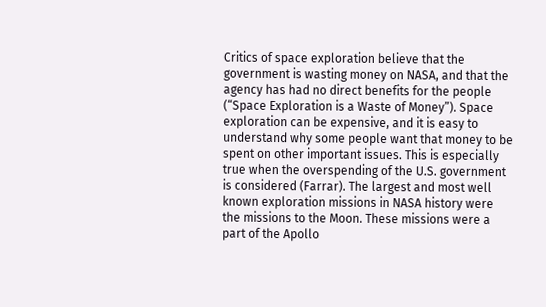Critics of space exploration believe that the government is wasting money on NASA, and that the agency has had no direct benefits for the people (“Space Exploration is a Waste of Money”). Space exploration can be expensive, and it is easy to understand why some people want that money to be spent on other important issues. This is especially true when the overspending of the U.S. government is considered (Farrar). The largest and most well known exploration missions in NASA history were the missions to the Moon. These missions were a part of the Apollo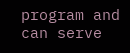program and can serve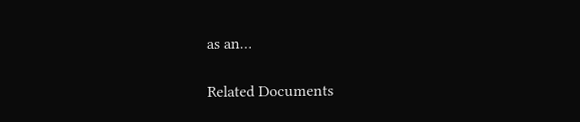as an…

Related Documents